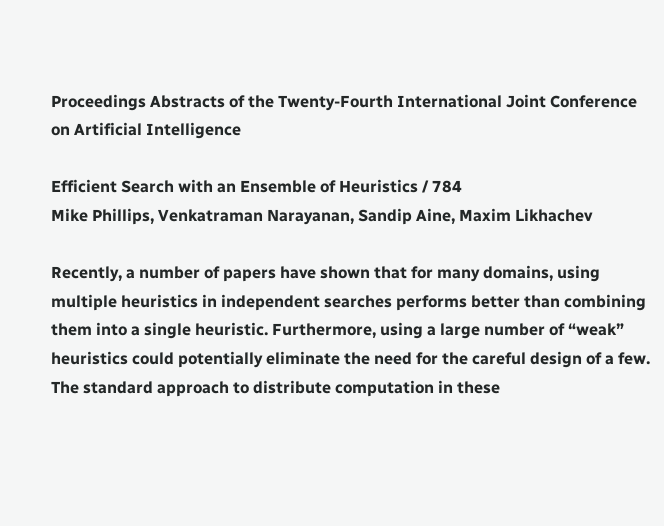Proceedings Abstracts of the Twenty-Fourth International Joint Conference on Artificial Intelligence

Efficient Search with an Ensemble of Heuristics / 784
Mike Phillips, Venkatraman Narayanan, Sandip Aine, Maxim Likhachev

Recently, a number of papers have shown that for many domains, using multiple heuristics in independent searches performs better than combining them into a single heuristic. Furthermore, using a large number of “weak” heuristics could potentially eliminate the need for the careful design of a few. The standard approach to distribute computation in these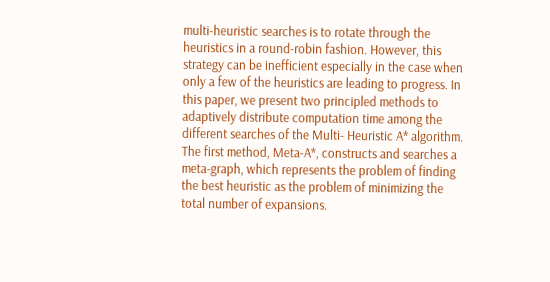multi-heuristic searches is to rotate through the heuristics in a round-robin fashion. However, this strategy can be inefficient especially in the case when only a few of the heuristics are leading to progress. In this paper, we present two principled methods to adaptively distribute computation time among the different searches of the Multi- Heuristic A* algorithm. The first method, Meta-A*, constructs and searches a meta-graph, which represents the problem of finding the best heuristic as the problem of minimizing the total number of expansions.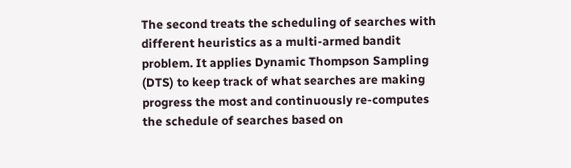The second treats the scheduling of searches with different heuristics as a multi-armed bandit problem. It applies Dynamic Thompson Sampling (DTS) to keep track of what searches are making progress the most and continuously re-computes the schedule of searches based on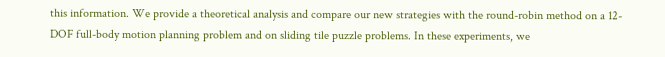this information. We provide a theoretical analysis and compare our new strategies with the round-robin method on a 12-DOF full-body motion planning problem and on sliding tile puzzle problems. In these experiments, we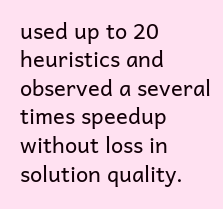used up to 20 heuristics and observed a several times speedup without loss in solution quality.